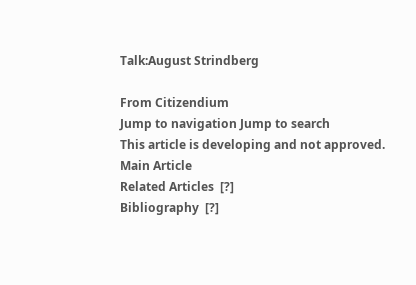Talk:August Strindberg

From Citizendium
Jump to navigation Jump to search
This article is developing and not approved.
Main Article
Related Articles  [?]
Bibliography  [?]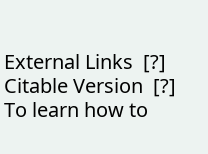External Links  [?]
Citable Version  [?]
To learn how to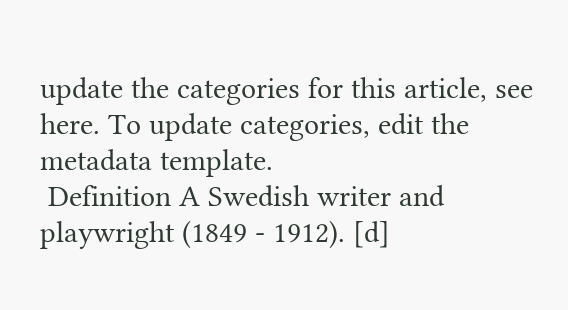update the categories for this article, see here. To update categories, edit the metadata template.
 Definition A Swedish writer and playwright (1849 - 1912). [d]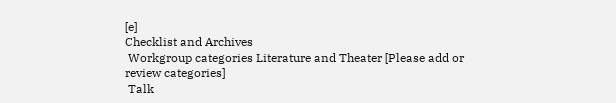[e]
Checklist and Archives
 Workgroup categories Literature and Theater [Please add or review categories]
 Talk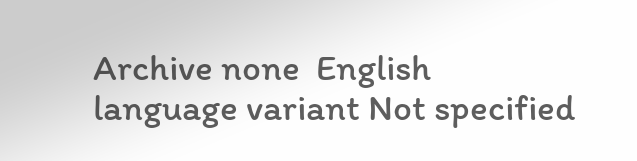Archive none  English language variant Not specified